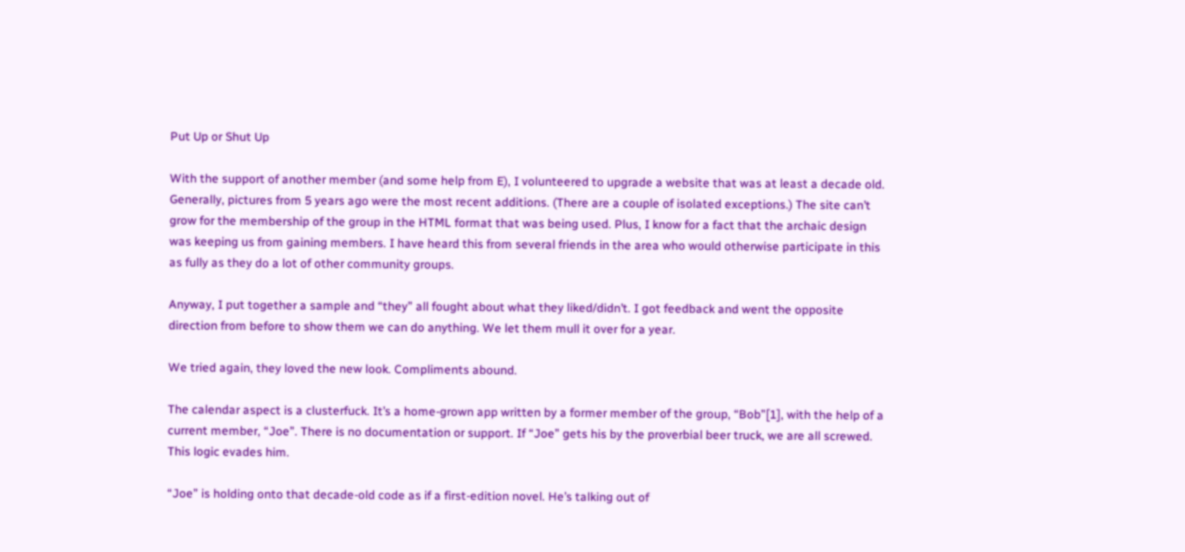Put Up or Shut Up

With the support of another member (and some help from E), I volunteered to upgrade a website that was at least a decade old. Generally, pictures from 5 years ago were the most recent additions. (There are a couple of isolated exceptions.) The site can’t grow for the membership of the group in the HTML format that was being used. Plus, I know for a fact that the archaic design was keeping us from gaining members. I have heard this from several friends in the area who would otherwise participate in this as fully as they do a lot of other community groups.

Anyway, I put together a sample and “they” all fought about what they liked/didn’t. I got feedback and went the opposite direction from before to show them we can do anything. We let them mull it over for a year.

We tried again, they loved the new look. Compliments abound.

The calendar aspect is a clusterfuck. It’s a home-grown app written by a former member of the group, “Bob”[1], with the help of a current member, “Joe”. There is no documentation or support. If “Joe” gets his by the proverbial beer truck, we are all screwed. This logic evades him.

“Joe” is holding onto that decade-old code as if a first-edition novel. He’s talking out of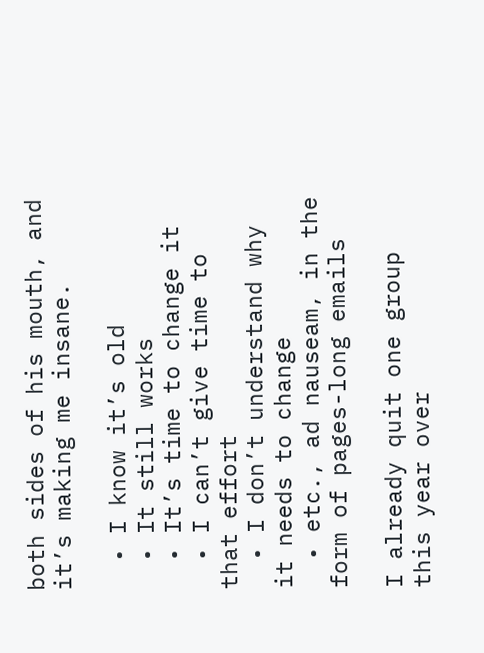both sides of his mouth, and it’s making me insane.

  • I know it’s old
  • It still works
  • It’s time to change it
  • I can’t give time to that effort
  • I don’t understand why it needs to change
  • etc., ad nauseam, in the form of pages-long emails

I already quit one group this year over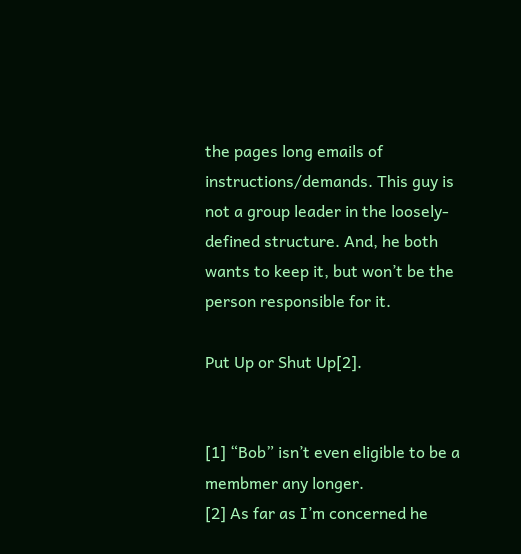the pages long emails of instructions/demands. This guy is not a group leader in the loosely-defined structure. And, he both wants to keep it, but won’t be the person responsible for it.

Put Up or Shut Up[2].


[1] “Bob” isn’t even eligible to be a membmer any longer.
[2] As far as I’m concerned he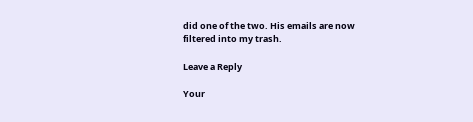did one of the two. His emails are now filtered into my trash.

Leave a Reply

Your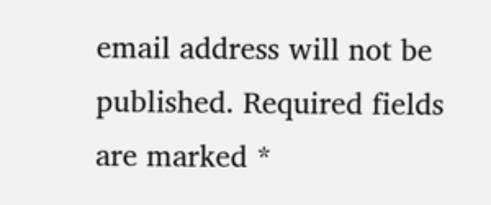email address will not be published. Required fields are marked *